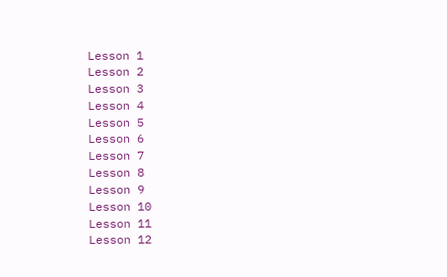Lesson 1
Lesson 2
Lesson 3
Lesson 4
Lesson 5
Lesson 6
Lesson 7
Lesson 8
Lesson 9
Lesson 10
Lesson 11
Lesson 12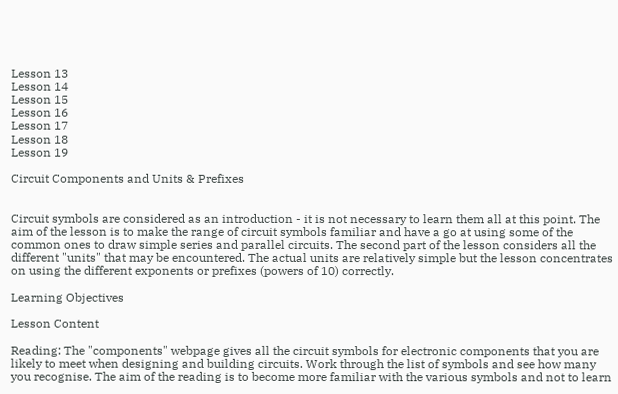Lesson 13
Lesson 14
Lesson 15
Lesson 16
Lesson 17
Lesson 18
Lesson 19

Circuit Components and Units & Prefixes


Circuit symbols are considered as an introduction - it is not necessary to learn them all at this point. The aim of the lesson is to make the range of circuit symbols familiar and have a go at using some of the common ones to draw simple series and parallel circuits. The second part of the lesson considers all the different "units" that may be encountered. The actual units are relatively simple but the lesson concentrates on using the different exponents or prefixes (powers of 10) correctly.

Learning Objectives

Lesson Content

Reading: The "components" webpage gives all the circuit symbols for electronic components that you are likely to meet when designing and building circuits. Work through the list of symbols and see how many you recognise. The aim of the reading is to become more familiar with the various symbols and not to learn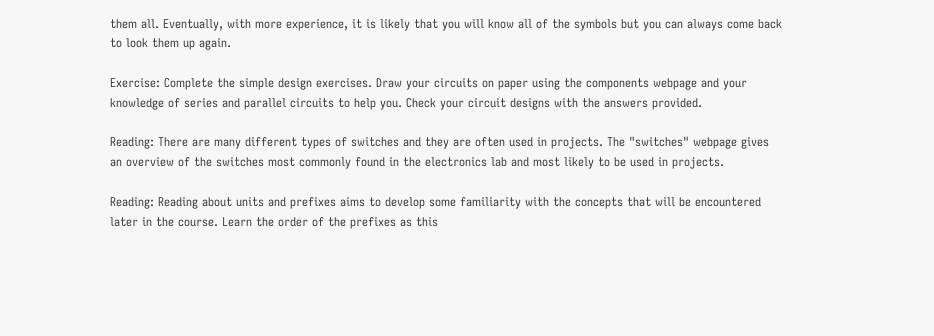them all. Eventually, with more experience, it is likely that you will know all of the symbols but you can always come back to look them up again.

Exercise: Complete the simple design exercises. Draw your circuits on paper using the components webpage and your knowledge of series and parallel circuits to help you. Check your circuit designs with the answers provided.

Reading: There are many different types of switches and they are often used in projects. The "switches" webpage gives an overview of the switches most commonly found in the electronics lab and most likely to be used in projects.

Reading: Reading about units and prefixes aims to develop some familiarity with the concepts that will be encountered later in the course. Learn the order of the prefixes as this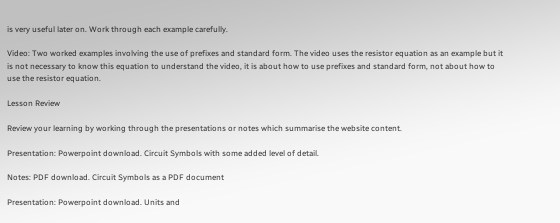is very useful later on. Work through each example carefully.

Video: Two worked examples involving the use of prefixes and standard form. The video uses the resistor equation as an example but it is not necessary to know this equation to understand the video, it is about how to use prefixes and standard form, not about how to use the resistor equation.

Lesson Review

Review your learning by working through the presentations or notes which summarise the website content.

Presentation: Powerpoint download. Circuit Symbols with some added level of detail.

Notes: PDF download. Circuit Symbols as a PDF document

Presentation: Powerpoint download. Units and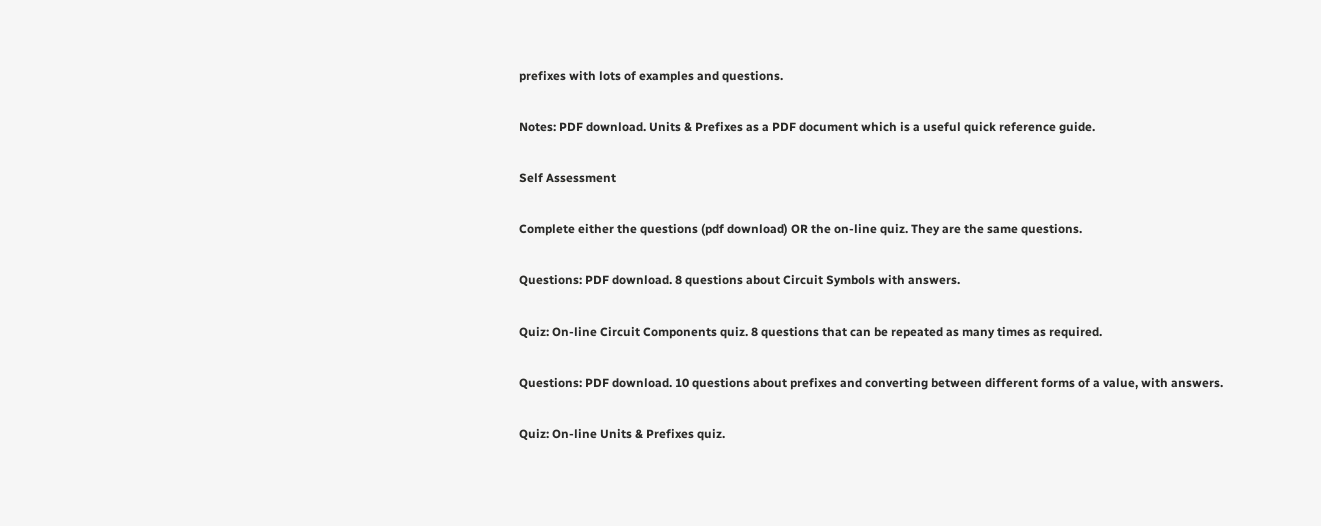prefixes with lots of examples and questions.

Notes: PDF download. Units & Prefixes as a PDF document which is a useful quick reference guide.

Self Assessment

Complete either the questions (pdf download) OR the on-line quiz. They are the same questions.

Questions: PDF download. 8 questions about Circuit Symbols with answers.

Quiz: On-line Circuit Components quiz. 8 questions that can be repeated as many times as required.

Questions: PDF download. 10 questions about prefixes and converting between different forms of a value, with answers.

Quiz: On-line Units & Prefixes quiz.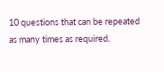10 questions that can be repeated as many times as required.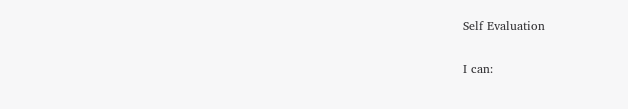Self Evaluation

I can: